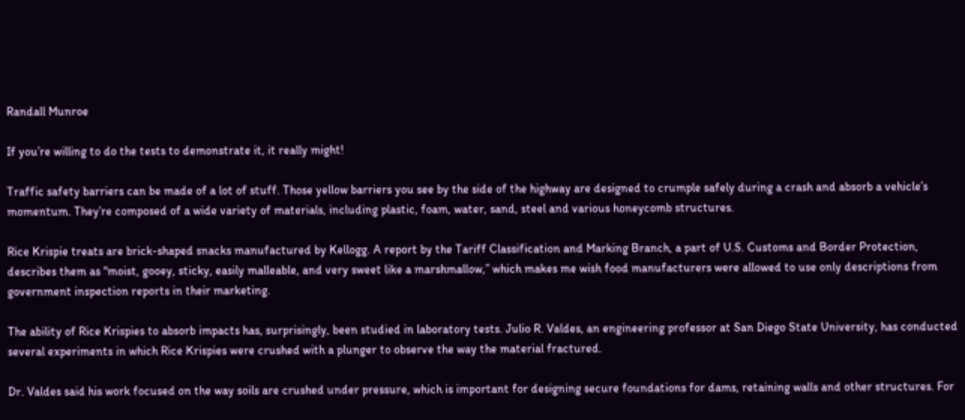Randall Munroe

If you’re willing to do the tests to demonstrate it, it really might!

Traffic safety barriers can be made of a lot of stuff. Those yellow barriers you see by the side of the highway are designed to crumple safely during a crash and absorb a vehicle’s momentum. They’re composed of a wide variety of materials, including plastic, foam, water, sand, steel and various honeycomb structures.

Rice Krispie treats are brick-shaped snacks manufactured by Kellogg. A report by the Tariff Classification and Marking Branch, a part of U.S. Customs and Border Protection, describes them as “moist, gooey, sticky, easily malleable, and very sweet like a marshmallow,” which makes me wish food manufacturers were allowed to use only descriptions from government inspection reports in their marketing.

The ability of Rice Krispies to absorb impacts has, surprisingly, been studied in laboratory tests. Julio R. Valdes, an engineering professor at San Diego State University, has conducted several experiments in which Rice Krispies were crushed with a plunger to observe the way the material fractured.

Dr. Valdes said his work focused on the way soils are crushed under pressure, which is important for designing secure foundations for dams, retaining walls and other structures. For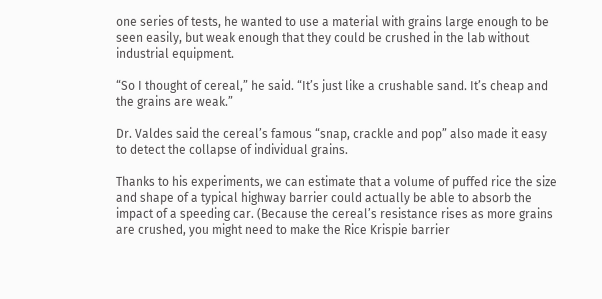one series of tests, he wanted to use a material with grains large enough to be seen easily, but weak enough that they could be crushed in the lab without industrial equipment.

“So I thought of cereal,” he said. “It’s just like a crushable sand. It’s cheap and the grains are weak.”

Dr. Valdes said the cereal’s famous “snap, crackle and pop” also made it easy to detect the collapse of individual grains.

Thanks to his experiments, we can estimate that a volume of puffed rice the size and shape of a typical highway barrier could actually be able to absorb the impact of a speeding car. (Because the cereal’s resistance rises as more grains are crushed, you might need to make the Rice Krispie barrier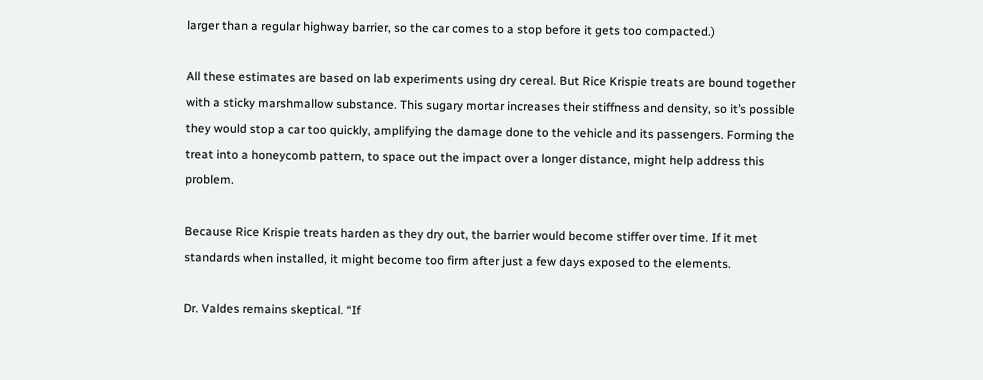larger than a regular highway barrier, so the car comes to a stop before it gets too compacted.)

All these estimates are based on lab experiments using dry cereal. But Rice Krispie treats are bound together with a sticky marshmallow substance. This sugary mortar increases their stiffness and density, so it’s possible they would stop a car too quickly, amplifying the damage done to the vehicle and its passengers. Forming the treat into a honeycomb pattern, to space out the impact over a longer distance, might help address this problem.

Because Rice Krispie treats harden as they dry out, the barrier would become stiffer over time. If it met standards when installed, it might become too firm after just a few days exposed to the elements.

Dr. Valdes remains skeptical. “If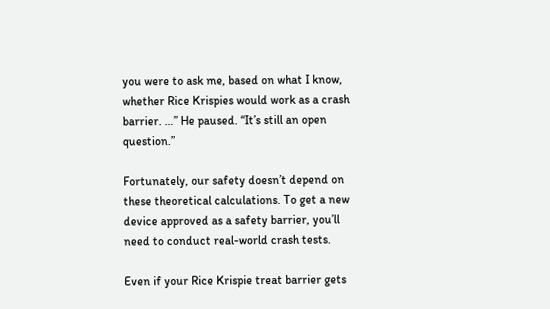you were to ask me, based on what I know, whether Rice Krispies would work as a crash barrier. …” He paused. “It’s still an open question.”

Fortunately, our safety doesn’t depend on these theoretical calculations. To get a new device approved as a safety barrier, you’ll need to conduct real-world crash tests.

Even if your Rice Krispie treat barrier gets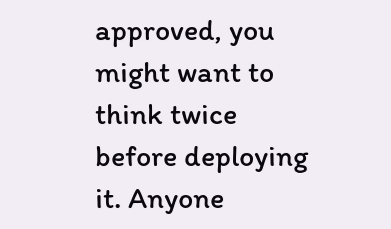approved, you might want to think twice before deploying it. Anyone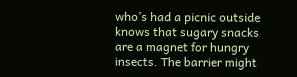who’s had a picnic outside knows that sugary snacks are a magnet for hungry insects. The barrier might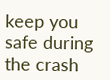keep you safe during the crash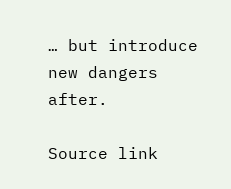… but introduce new dangers after.

Source link